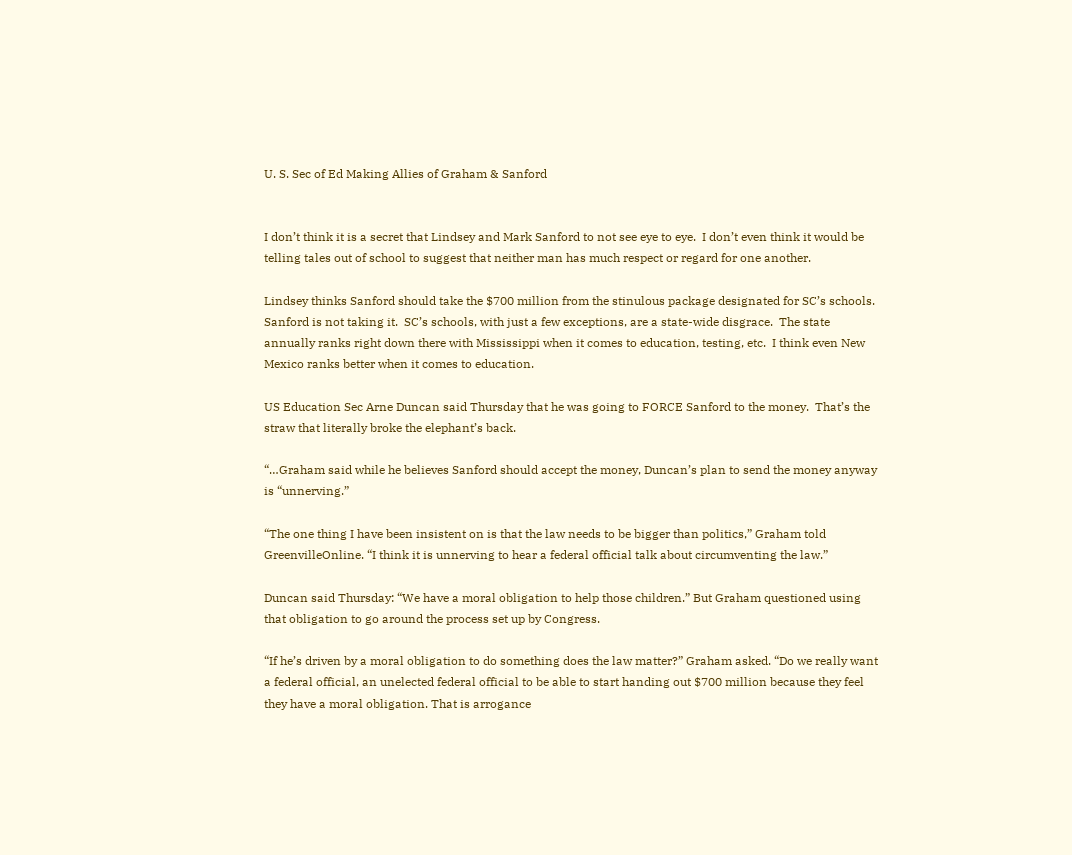U. S. Sec of Ed Making Allies of Graham & Sanford


I don’t think it is a secret that Lindsey and Mark Sanford to not see eye to eye.  I don’t even think it would be telling tales out of school to suggest that neither man has much respect or regard for one another.

Lindsey thinks Sanford should take the $700 million from the stinulous package designated for SC’s schools.  Sanford is not taking it.  SC’s schools, with just a few exceptions, are a state-wide disgrace.  The state annually ranks right down there with Mississippi when it comes to education, testing, etc.  I think even New Mexico ranks better when it comes to education.

US Education Sec Arne Duncan said Thursday that he was going to FORCE Sanford to the money.  That’s the straw that literally broke the elephant’s back.

“…Graham said while he believes Sanford should accept the money, Duncan’s plan to send the money anyway is “unnerving.”

“The one thing I have been insistent on is that the law needs to be bigger than politics,” Graham told GreenvilleOnline. “I think it is unnerving to hear a federal official talk about circumventing the law.”

Duncan said Thursday: “We have a moral obligation to help those children.” But Graham questioned using that obligation to go around the process set up by Congress.

“If he’s driven by a moral obligation to do something does the law matter?” Graham asked. “Do we really want a federal official, an unelected federal official to be able to start handing out $700 million because they feel they have a moral obligation. That is arrogance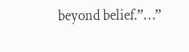beyond belief.”…”